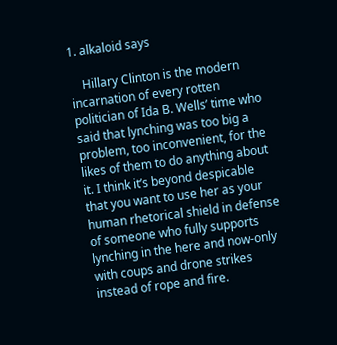1. alkaloid says

    Hillary Clinton is the modern incarnation of every rotten politician of Ida B. Wells’ time who said that lynching was too big a problem, too inconvenient, for the likes of them to do anything about it. I think it’s beyond despicable that you want to use her as your human rhetorical shield in defense of someone who fully supports lynching in the here and now-only with coups and drone strikes instead of rope and fire.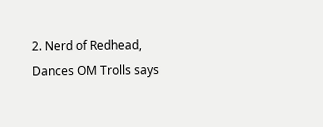2. Nerd of Redhead, Dances OM Trolls says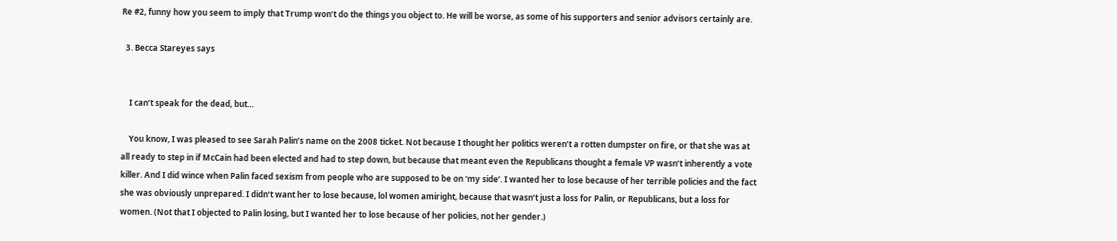Re #2, funny how you seem to imply that Trump won’t do the things you object to. He will be worse, as some of his supporters and senior advisors certainly are.

  3. Becca Stareyes says


    I can’t speak for the dead, but…

    You know, I was pleased to see Sarah Palin’s name on the 2008 ticket. Not because I thought her politics weren’t a rotten dumpster on fire, or that she was at all ready to step in if McCain had been elected and had to step down, but because that meant even the Republicans thought a female VP wasn’t inherently a vote killer. And I did wince when Palin faced sexism from people who are supposed to be on ‘my side’. I wanted her to lose because of her terrible policies and the fact she was obviously unprepared. I didn’t want her to lose because, lol women amiright, because that wasn’t just a loss for Palin, or Republicans, but a loss for women. (Not that I objected to Palin losing, but I wanted her to lose because of her policies, not her gender.)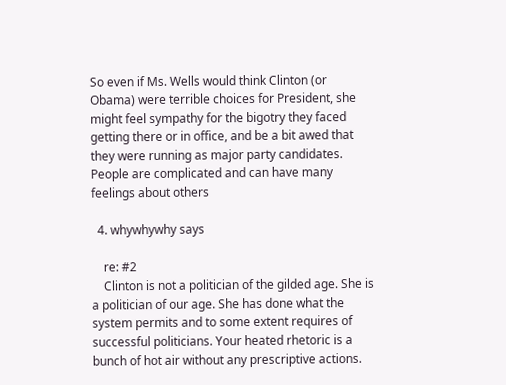So even if Ms. Wells would think Clinton (or Obama) were terrible choices for President, she might feel sympathy for the bigotry they faced getting there or in office, and be a bit awed that they were running as major party candidates. People are complicated and can have many feelings about others

  4. whywhywhy says

    re: #2
    Clinton is not a politician of the gilded age. She is a politician of our age. She has done what the system permits and to some extent requires of successful politicians. Your heated rhetoric is a bunch of hot air without any prescriptive actions.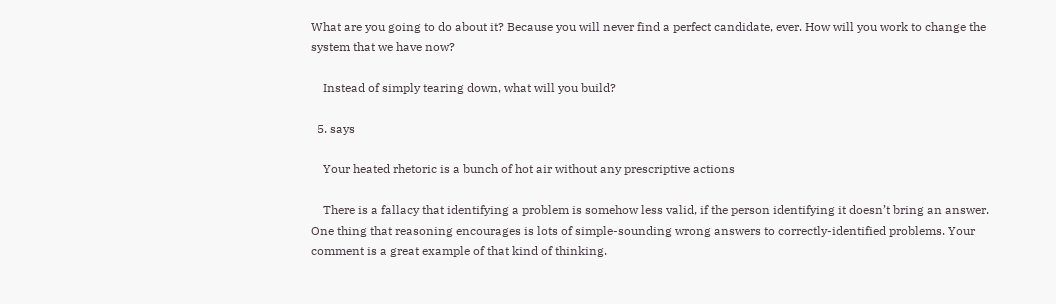What are you going to do about it? Because you will never find a perfect candidate, ever. How will you work to change the system that we have now?

    Instead of simply tearing down, what will you build?

  5. says

    Your heated rhetoric is a bunch of hot air without any prescriptive actions

    There is a fallacy that identifying a problem is somehow less valid, if the person identifying it doesn’t bring an answer. One thing that reasoning encourages is lots of simple-sounding wrong answers to correctly-identified problems. Your comment is a great example of that kind of thinking.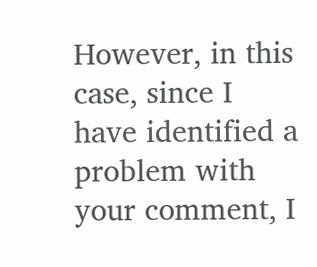However, in this case, since I have identified a problem with your comment, I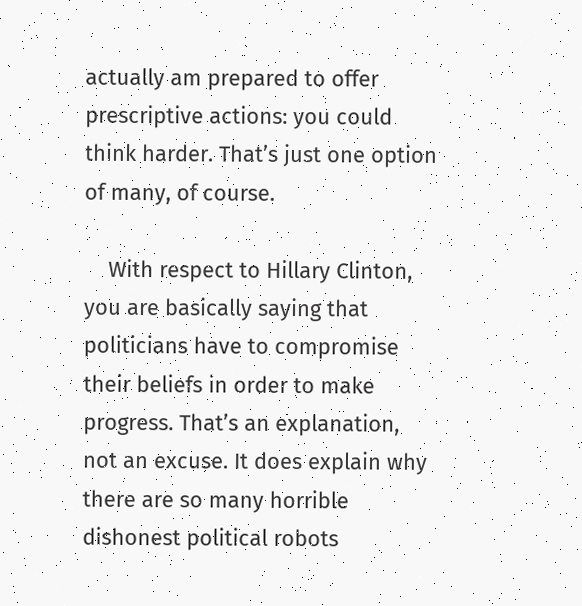actually am prepared to offer prescriptive actions: you could think harder. That’s just one option of many, of course.

    With respect to Hillary Clinton, you are basically saying that politicians have to compromise their beliefs in order to make progress. That’s an explanation, not an excuse. It does explain why there are so many horrible dishonest political robots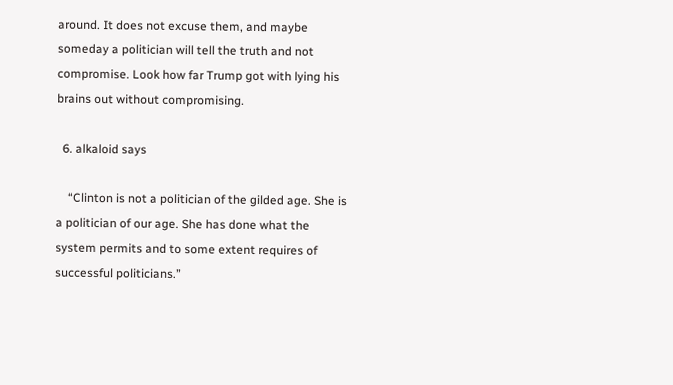around. It does not excuse them, and maybe someday a politician will tell the truth and not compromise. Look how far Trump got with lying his brains out without compromising.

  6. alkaloid says

    “Clinton is not a politician of the gilded age. She is a politician of our age. She has done what the system permits and to some extent requires of successful politicians.”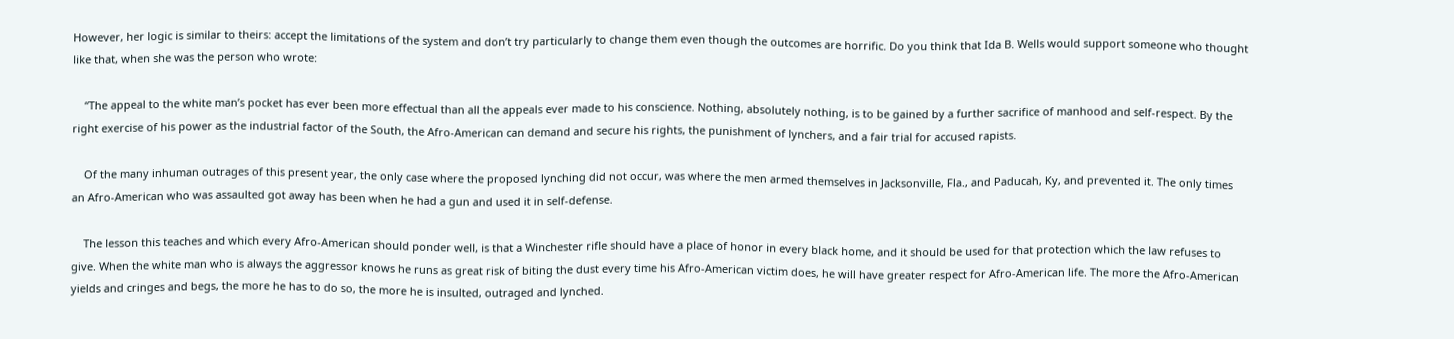However, her logic is similar to theirs: accept the limitations of the system and don’t try particularly to change them even though the outcomes are horrific. Do you think that Ida B. Wells would support someone who thought like that, when she was the person who wrote:

    “The appeal to the white man’s pocket has ever been more effectual than all the appeals ever made to his conscience. Nothing, absolutely nothing, is to be gained by a further sacrifice of manhood and self-respect. By the right exercise of his power as the industrial factor of the South, the Afro-American can demand and secure his rights, the punishment of lynchers, and a fair trial for accused rapists.

    Of the many inhuman outrages of this present year, the only case where the proposed lynching did not occur, was where the men armed themselves in Jacksonville, Fla., and Paducah, Ky, and prevented it. The only times an Afro-American who was assaulted got away has been when he had a gun and used it in self-defense.

    The lesson this teaches and which every Afro-American should ponder well, is that a Winchester rifle should have a place of honor in every black home, and it should be used for that protection which the law refuses to give. When the white man who is always the aggressor knows he runs as great risk of biting the dust every time his Afro-American victim does, he will have greater respect for Afro-American life. The more the Afro-American yields and cringes and begs, the more he has to do so, the more he is insulted, outraged and lynched.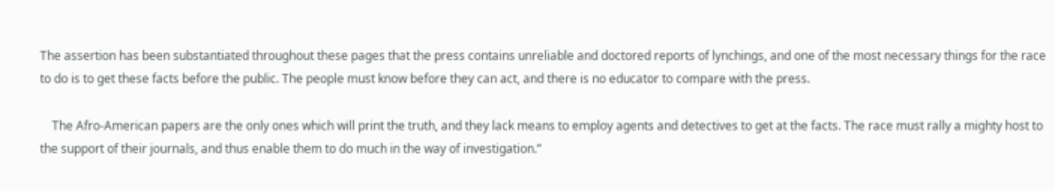The assertion has been substantiated throughout these pages that the press contains unreliable and doctored reports of lynchings, and one of the most necessary things for the race to do is to get these facts before the public. The people must know before they can act, and there is no educator to compare with the press.

    The Afro-American papers are the only ones which will print the truth, and they lack means to employ agents and detectives to get at the facts. The race must rally a mighty host to the support of their journals, and thus enable them to do much in the way of investigation.”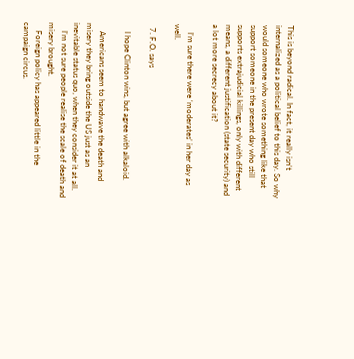This is beyond radical. In fact, it really isn’t internalized as a political belief to this day. So why would someone who wrote something like that support someone in the present day who still supports extrajudicial killings, only with different means, a different justification (state security) and a lot more secrecy about it?

    I’m sure there were ‘moderates’ in her day as well.

  7. F.O. says

    I hope Clinton wins, but agree with alkaloid.

    Americans seem to handwave the death and misery they bring outside the US just as an inevitable status quo, when they consider it at all.
    I’m not sure people realise the scale of death and misery brought.
    Foreign policy has appeared little in the campaign circus.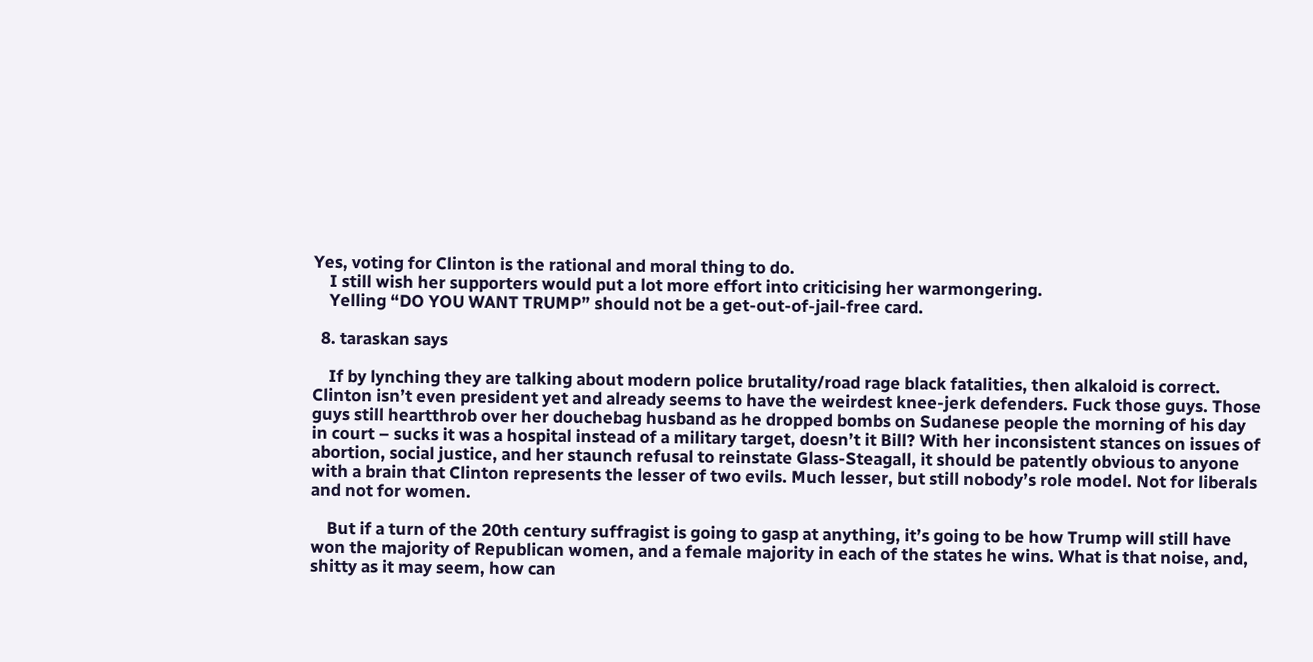Yes, voting for Clinton is the rational and moral thing to do.
    I still wish her supporters would put a lot more effort into criticising her warmongering.
    Yelling “DO YOU WANT TRUMP” should not be a get-out-of-jail-free card.

  8. taraskan says

    If by lynching they are talking about modern police brutality/road rage black fatalities, then alkaloid is correct. Clinton isn’t even president yet and already seems to have the weirdest knee-jerk defenders. Fuck those guys. Those guys still heartthrob over her douchebag husband as he dropped bombs on Sudanese people the morning of his day in court – sucks it was a hospital instead of a military target, doesn’t it Bill? With her inconsistent stances on issues of abortion, social justice, and her staunch refusal to reinstate Glass-Steagall, it should be patently obvious to anyone with a brain that Clinton represents the lesser of two evils. Much lesser, but still nobody’s role model. Not for liberals and not for women.

    But if a turn of the 20th century suffragist is going to gasp at anything, it’s going to be how Trump will still have won the majority of Republican women, and a female majority in each of the states he wins. What is that noise, and, shitty as it may seem, how can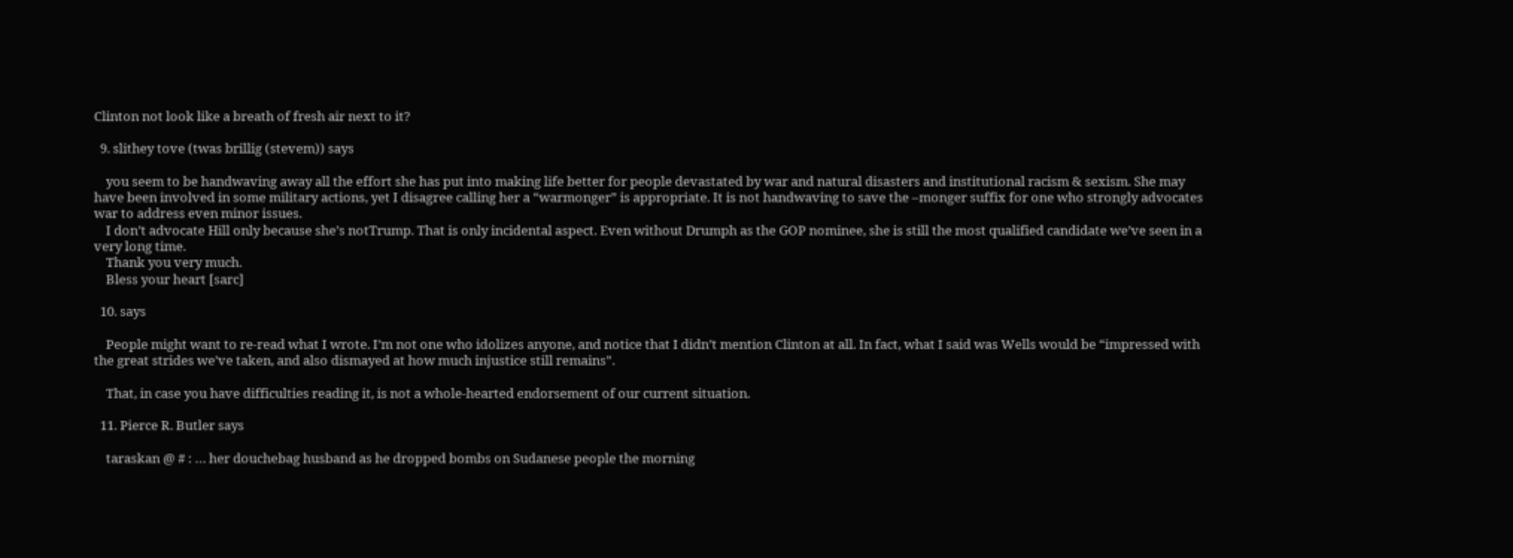Clinton not look like a breath of fresh air next to it?

  9. slithey tove (twas brillig (stevem)) says

    you seem to be handwaving away all the effort she has put into making life better for people devastated by war and natural disasters and institutional racism & sexism. She may have been involved in some military actions, yet I disagree calling her a “warmonger” is appropriate. It is not handwaving to save the –monger suffix for one who strongly advocates war to address even minor issues.
    I don’t advocate Hill only because she’s notTrump. That is only incidental aspect. Even without Drumph as the GOP nominee, she is still the most qualified candidate we’ve seen in a very long time.
    Thank you very much.
    Bless your heart [sarc]

  10. says

    People might want to re-read what I wrote. I’m not one who idolizes anyone, and notice that I didn’t mention Clinton at all. In fact, what I said was Wells would be “impressed with the great strides we’ve taken, and also dismayed at how much injustice still remains”.

    That, in case you have difficulties reading it, is not a whole-hearted endorsement of our current situation.

  11. Pierce R. Butler says

    taraskan @ # : … her douchebag husband as he dropped bombs on Sudanese people the morning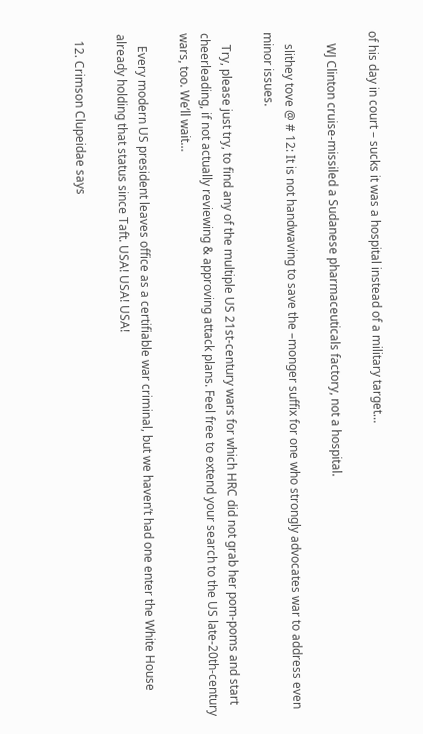of his day in court – sucks it was a hospital instead of a military target…

    WJ Clinton cruise-missiled a Sudanese pharmaceuticals factory, not a hospital.

    slithey tove @ # 12: It is not handwaving to save the –monger suffix for one who strongly advocates war to address even minor issues.

    Try, please just try, to find any of the multiple US 21st-century wars for which HRC did not grab her pom-poms and start cheerleading, if not actually reviewing & approving attack plans. Feel free to extend your search to the US late-20th-century wars, too. We’ll wait…

    Every modern US president leaves office as a certifiable war criminal, but we haven’t had one enter the White House already holding that status since Taft. USA! USA! USA!

  12. Crimson Clupeidae says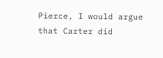Pierce, I would argue that Carter did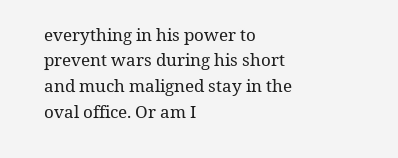everything in his power to prevent wars during his short and much maligned stay in the oval office. Or am I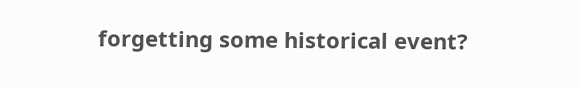forgetting some historical event?